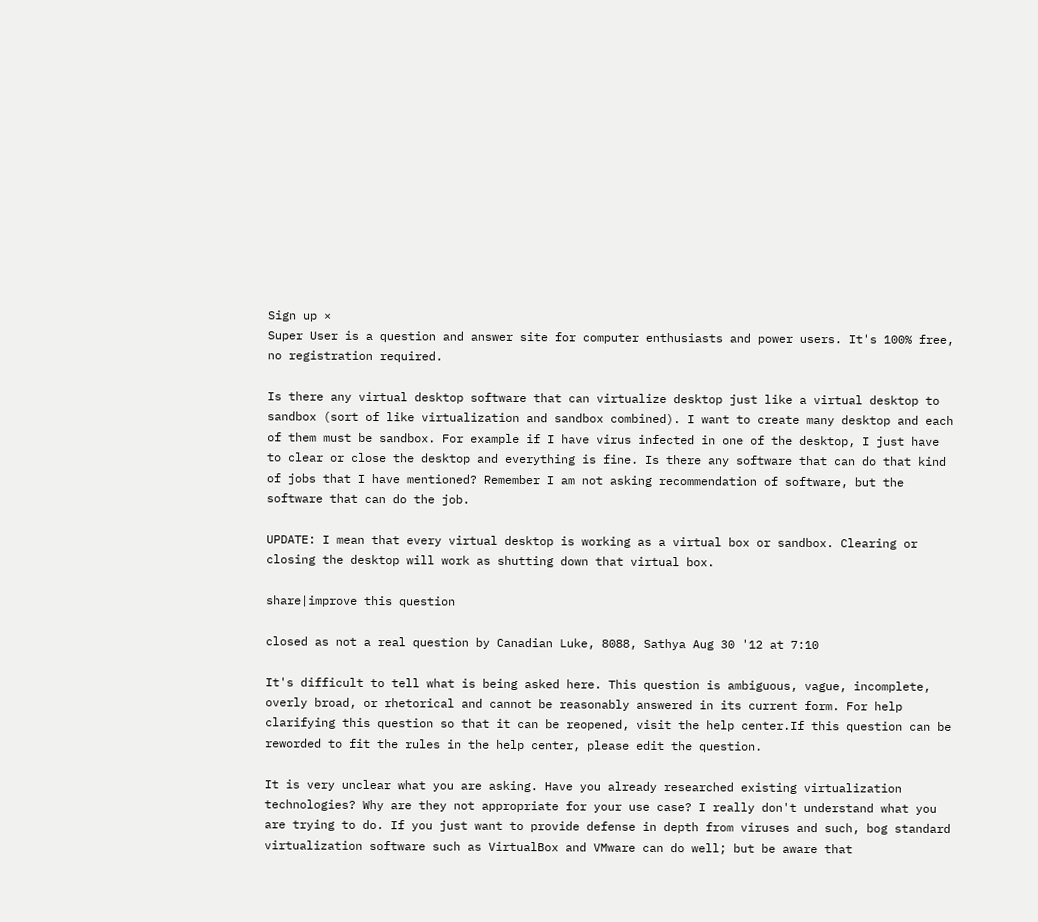Sign up ×
Super User is a question and answer site for computer enthusiasts and power users. It's 100% free, no registration required.

Is there any virtual desktop software that can virtualize desktop just like a virtual desktop to sandbox (sort of like virtualization and sandbox combined). I want to create many desktop and each of them must be sandbox. For example if I have virus infected in one of the desktop, I just have to clear or close the desktop and everything is fine. Is there any software that can do that kind of jobs that I have mentioned? Remember I am not asking recommendation of software, but the software that can do the job.

UPDATE: I mean that every virtual desktop is working as a virtual box or sandbox. Clearing or closing the desktop will work as shutting down that virtual box.

share|improve this question

closed as not a real question by Canadian Luke, 8088, Sathya Aug 30 '12 at 7:10

It's difficult to tell what is being asked here. This question is ambiguous, vague, incomplete, overly broad, or rhetorical and cannot be reasonably answered in its current form. For help clarifying this question so that it can be reopened, visit the help center.If this question can be reworded to fit the rules in the help center, please edit the question.

It is very unclear what you are asking. Have you already researched existing virtualization technologies? Why are they not appropriate for your use case? I really don't understand what you are trying to do. If you just want to provide defense in depth from viruses and such, bog standard virtualization software such as VirtualBox and VMware can do well; but be aware that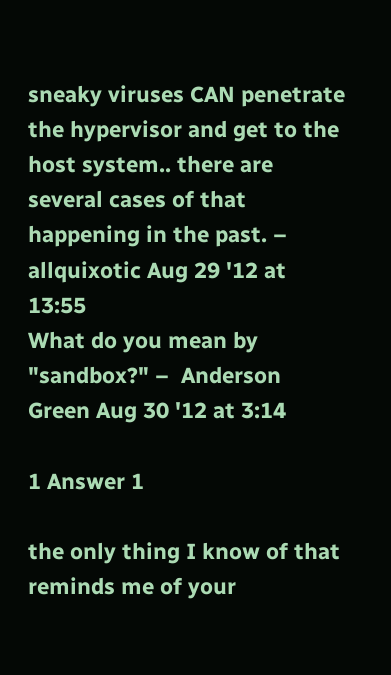sneaky viruses CAN penetrate the hypervisor and get to the host system.. there are several cases of that happening in the past. –  allquixotic Aug 29 '12 at 13:55
What do you mean by "sandbox?" –  Anderson Green Aug 30 '12 at 3:14

1 Answer 1

the only thing I know of that reminds me of your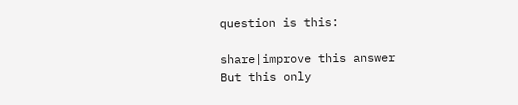question is this:

share|improve this answer
But this only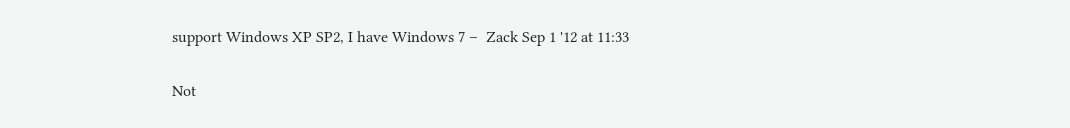support Windows XP SP2, I have Windows 7 –  Zack Sep 1 '12 at 11:33

Not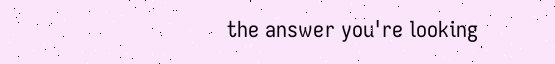the answer you're looking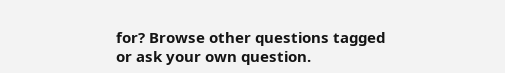for? Browse other questions tagged or ask your own question.